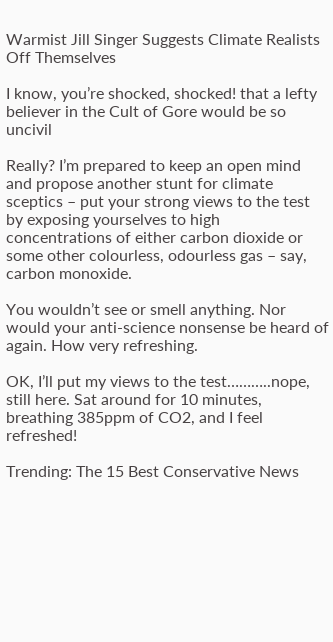Warmist Jill Singer Suggests Climate Realists Off Themselves

I know, you’re shocked, shocked! that a lefty believer in the Cult of Gore would be so uncivil

Really? I’m prepared to keep an open mind and propose another stunt for climate sceptics – put your strong views to the test by exposing yourselves to high concentrations of either carbon dioxide or some other colourless, odourless gas – say, carbon monoxide.

You wouldn’t see or smell anything. Nor would your anti-science nonsense be heard of again. How very refreshing.

OK, I’ll put my views to the test………..nope, still here. Sat around for 10 minutes, breathing 385ppm of CO2, and I feel refreshed!

Trending: The 15 Best Conservative News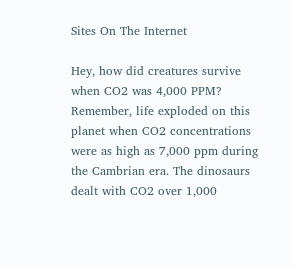Sites On The Internet

Hey, how did creatures survive when CO2 was 4,000 PPM? Remember, life exploded on this planet when CO2 concentrations were as high as 7,000 ppm during the Cambrian era. The dinosaurs dealt with CO2 over 1,000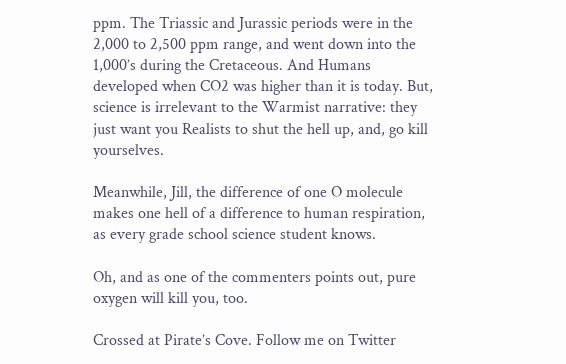ppm. The Triassic and Jurassic periods were in the 2,000 to 2,500 ppm range, and went down into the 1,000’s during the Cretaceous. And Humans developed when CO2 was higher than it is today. But, science is irrelevant to the Warmist narrative: they just want you Realists to shut the hell up, and, go kill yourselves.

Meanwhile, Jill, the difference of one O molecule makes one hell of a difference to human respiration, as every grade school science student knows.

Oh, and as one of the commenters points out, pure oxygen will kill you, too.

Crossed at Pirate’s Cove. Follow me on Twitter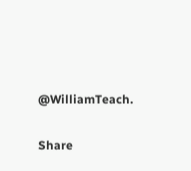@WilliamTeach.

Share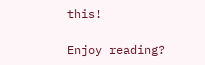this!

Enjoy reading?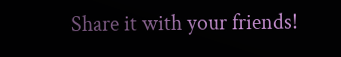Share it with your friends!